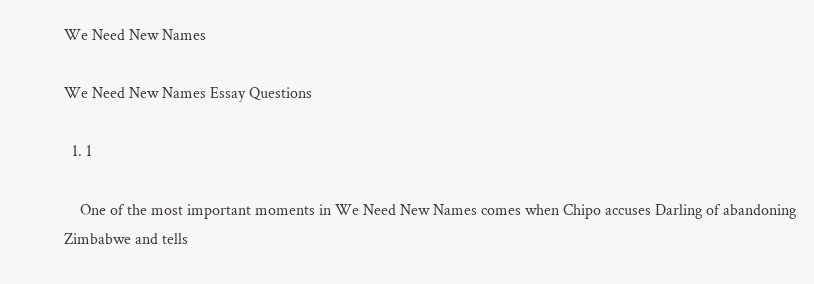We Need New Names

We Need New Names Essay Questions

  1. 1

    One of the most important moments in We Need New Names comes when Chipo accuses Darling of abandoning Zimbabwe and tells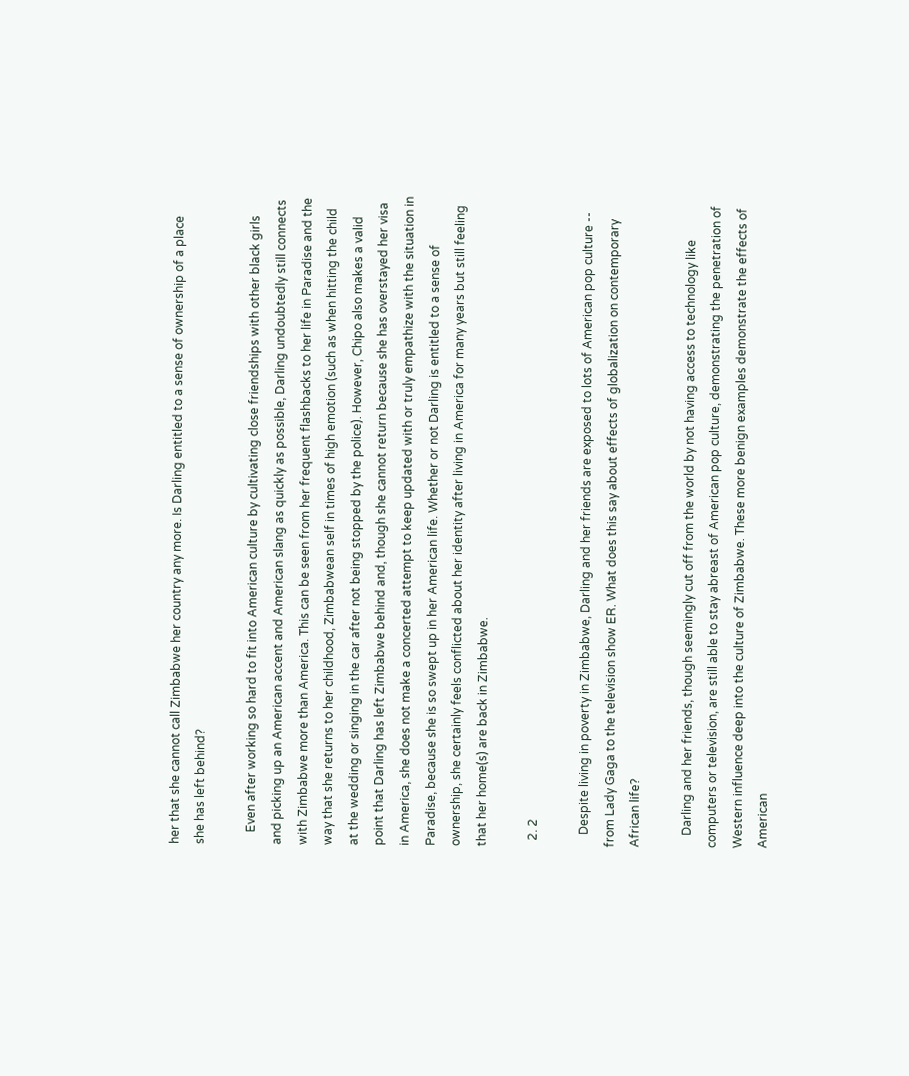her that she cannot call Zimbabwe her country any more. Is Darling entitled to a sense of ownership of a place she has left behind?

    Even after working so hard to fit into American culture by cultivating close friendships with other black girls and picking up an American accent and American slang as quickly as possible, Darling undoubtedly still connects with Zimbabwe more than America. This can be seen from her frequent flashbacks to her life in Paradise and the way that she returns to her childhood, Zimbabwean self in times of high emotion (such as when hitting the child at the wedding or singing in the car after not being stopped by the police). However, Chipo also makes a valid point that Darling has left Zimbabwe behind and, though she cannot return because she has overstayed her visa in America, she does not make a concerted attempt to keep updated with or truly empathize with the situation in Paradise, because she is so swept up in her American life. Whether or not Darling is entitled to a sense of ownership, she certainly feels conflicted about her identity after living in America for many years but still feeling that her home(s) are back in Zimbabwe.

  2. 2

    Despite living in poverty in Zimbabwe, Darling and her friends are exposed to lots of American pop culture -- from Lady Gaga to the television show ER. What does this say about effects of globalization on contemporary African life?

    Darling and her friends, though seemingly cut off from the world by not having access to technology like computers or television, are still able to stay abreast of American pop culture, demonstrating the penetration of Western influence deep into the culture of Zimbabwe. These more benign examples demonstrate the effects of American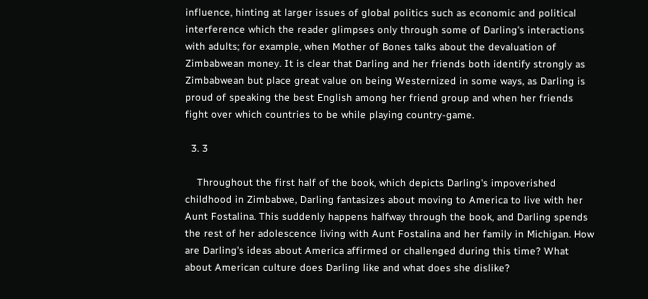influence, hinting at larger issues of global politics such as economic and political interference which the reader glimpses only through some of Darling's interactions with adults; for example, when Mother of Bones talks about the devaluation of Zimbabwean money. It is clear that Darling and her friends both identify strongly as Zimbabwean but place great value on being Westernized in some ways, as Darling is proud of speaking the best English among her friend group and when her friends fight over which countries to be while playing country-game.

  3. 3

    Throughout the first half of the book, which depicts Darling's impoverished childhood in Zimbabwe, Darling fantasizes about moving to America to live with her Aunt Fostalina. This suddenly happens halfway through the book, and Darling spends the rest of her adolescence living with Aunt Fostalina and her family in Michigan. How are Darling's ideas about America affirmed or challenged during this time? What about American culture does Darling like and what does she dislike?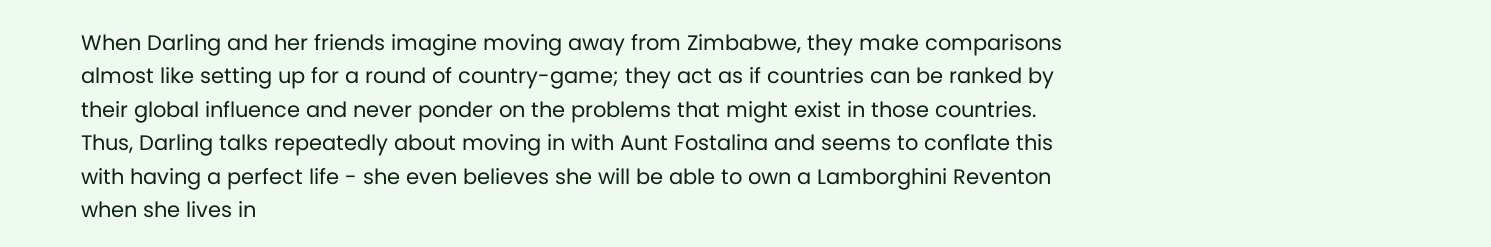When Darling and her friends imagine moving away from Zimbabwe, they make comparisons almost like setting up for a round of country-game; they act as if countries can be ranked by their global influence and never ponder on the problems that might exist in those countries. Thus, Darling talks repeatedly about moving in with Aunt Fostalina and seems to conflate this with having a perfect life - she even believes she will be able to own a Lamborghini Reventon when she lives in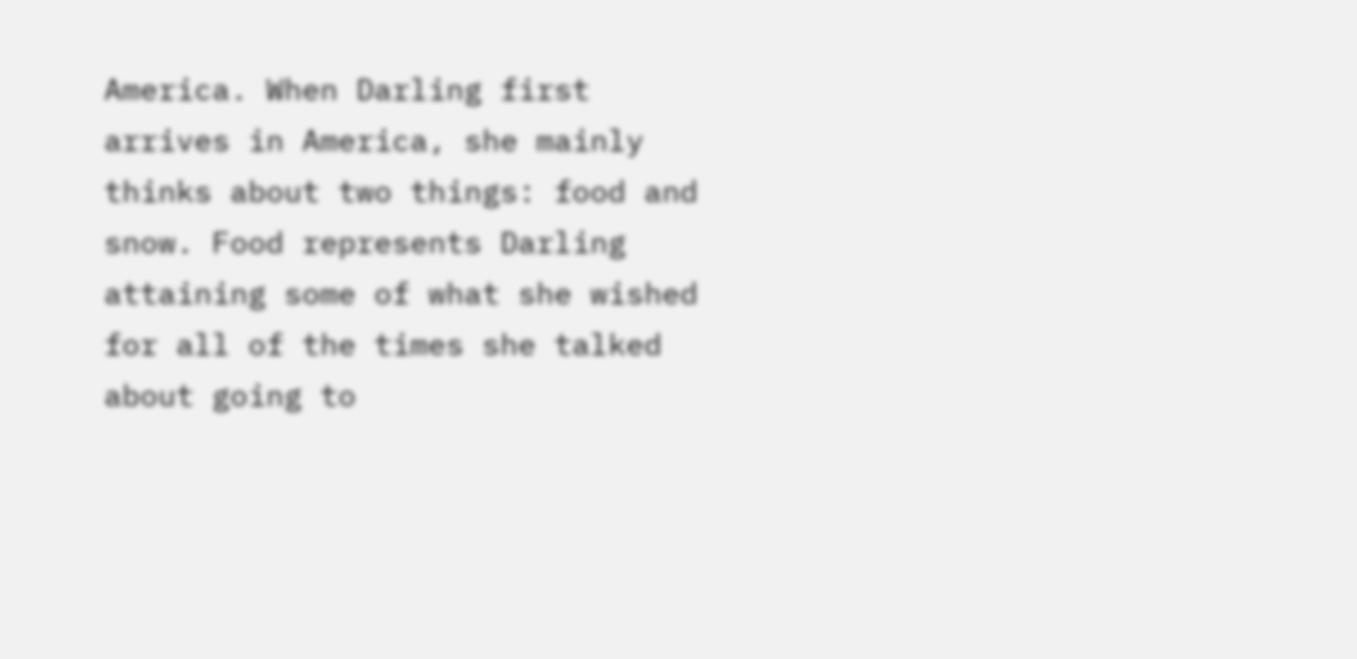America. When Darling first arrives in America, she mainly thinks about two things: food and snow. Food represents Darling attaining some of what she wished for all of the times she talked about going to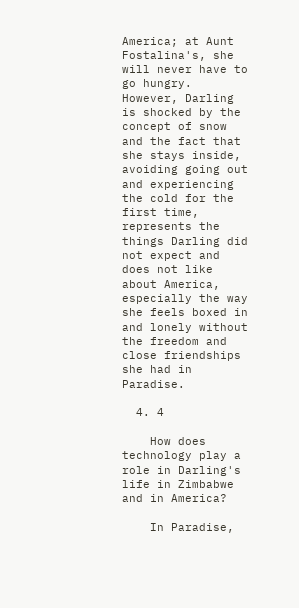America; at Aunt Fostalina's, she will never have to go hungry. However, Darling is shocked by the concept of snow and the fact that she stays inside, avoiding going out and experiencing the cold for the first time, represents the things Darling did not expect and does not like about America, especially the way she feels boxed in and lonely without the freedom and close friendships she had in Paradise.

  4. 4

    How does technology play a role in Darling's life in Zimbabwe and in America?

    In Paradise,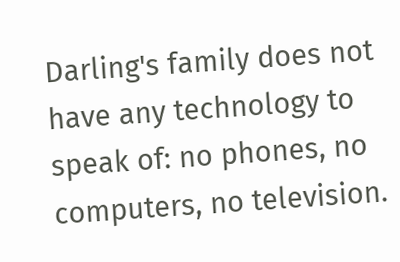Darling's family does not have any technology to speak of: no phones, no computers, no television.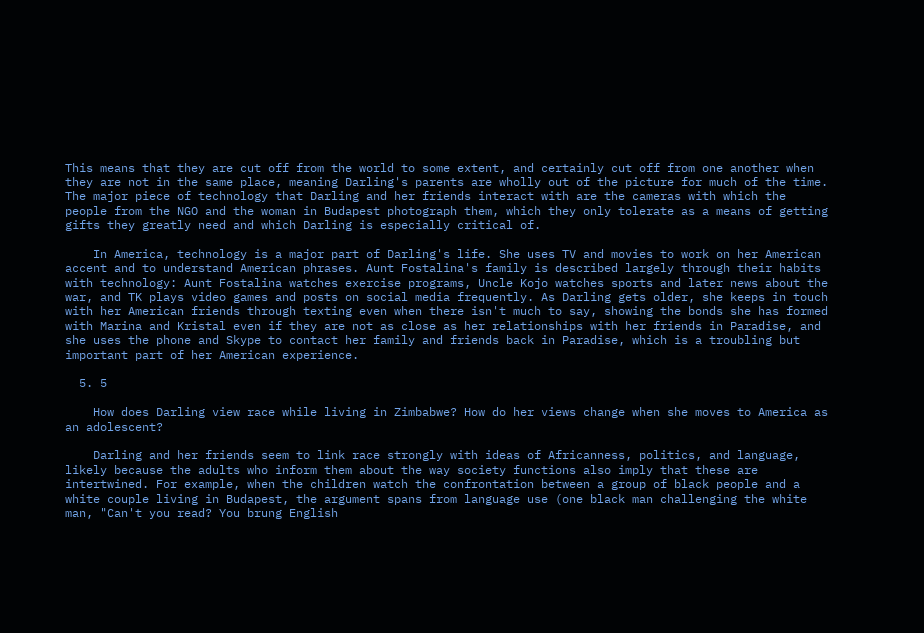This means that they are cut off from the world to some extent, and certainly cut off from one another when they are not in the same place, meaning Darling's parents are wholly out of the picture for much of the time. The major piece of technology that Darling and her friends interact with are the cameras with which the people from the NGO and the woman in Budapest photograph them, which they only tolerate as a means of getting gifts they greatly need and which Darling is especially critical of.

    In America, technology is a major part of Darling's life. She uses TV and movies to work on her American accent and to understand American phrases. Aunt Fostalina's family is described largely through their habits with technology: Aunt Fostalina watches exercise programs, Uncle Kojo watches sports and later news about the war, and TK plays video games and posts on social media frequently. As Darling gets older, she keeps in touch with her American friends through texting even when there isn't much to say, showing the bonds she has formed with Marina and Kristal even if they are not as close as her relationships with her friends in Paradise, and she uses the phone and Skype to contact her family and friends back in Paradise, which is a troubling but important part of her American experience.

  5. 5

    How does Darling view race while living in Zimbabwe? How do her views change when she moves to America as an adolescent?

    Darling and her friends seem to link race strongly with ideas of Africanness, politics, and language, likely because the adults who inform them about the way society functions also imply that these are intertwined. For example, when the children watch the confrontation between a group of black people and a white couple living in Budapest, the argument spans from language use (one black man challenging the white man, "Can't you read? You brung English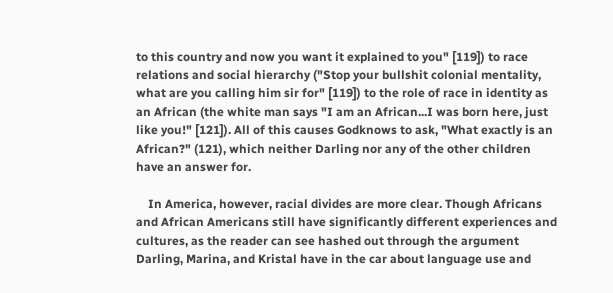to this country and now you want it explained to you" [119]) to race relations and social hierarchy ("Stop your bullshit colonial mentality, what are you calling him sir for" [119]) to the role of race in identity as an African (the white man says "I am an African...I was born here, just like you!" [121]). All of this causes Godknows to ask, "What exactly is an African?" (121), which neither Darling nor any of the other children have an answer for.

    In America, however, racial divides are more clear. Though Africans and African Americans still have significantly different experiences and cultures, as the reader can see hashed out through the argument Darling, Marina, and Kristal have in the car about language use and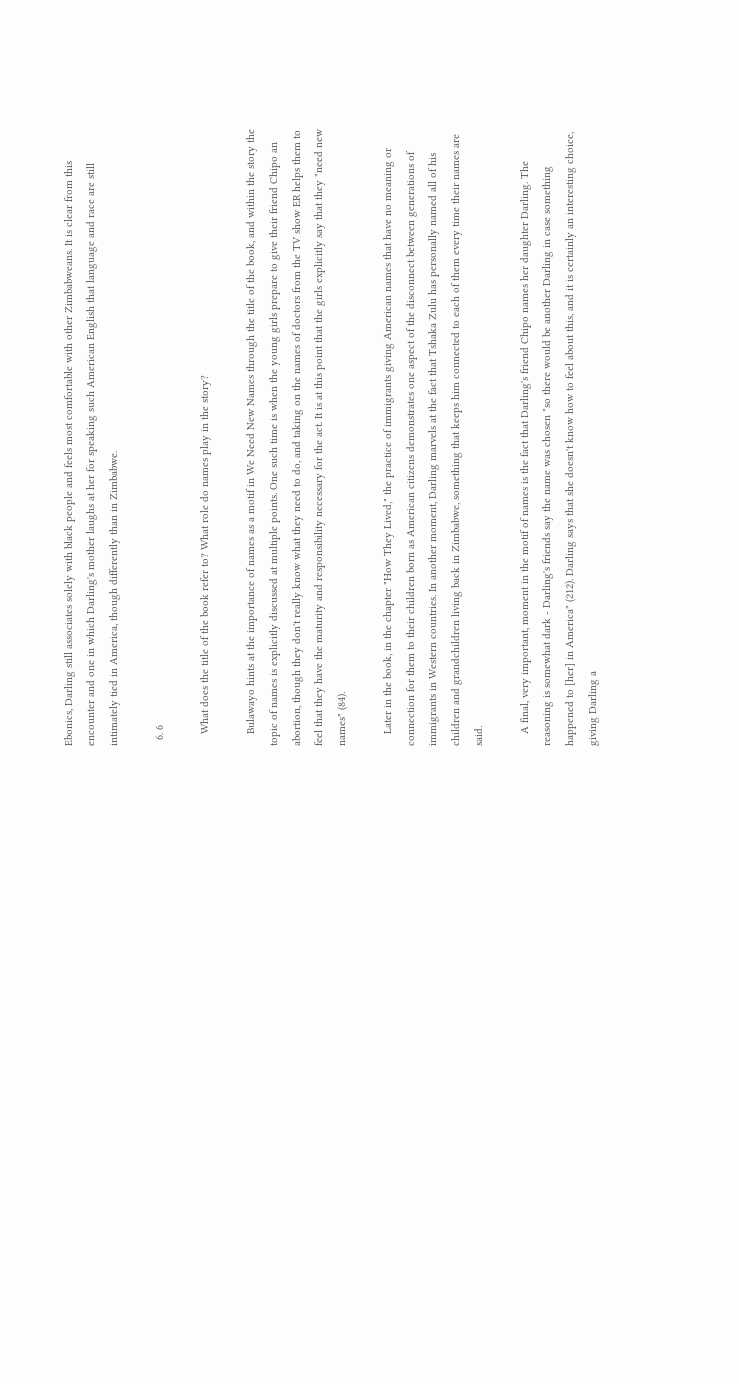Ebonics, Darling still associates solely with black people and feels most comfortable with other Zimbabweans. It is clear from this encounter and one in which Darling's mother laughs at her for speaking such American English that language and race are still intimately tied in America, though differently than in Zimbabwe.

  6. 6

    What does the title of the book refer to? What role do names play in the story?

    Bulawayo hints at the importance of names as a motif in We Need New Names through the title of the book, and within the story the topic of names is explicitly discussed at multiple points. One such time is when the young girls prepare to give their friend Chipo an abortion, though they don't really know what they need to do, and taking on the names of doctors from the TV show ER helps them to feel that they have the maturity and responsibility necessary for the act. It is at this point that the girls explicitly say that they "need new names" (84).

    Later in the book, in the chapter "How They Lived," the practice of immigrants giving American names that have no meaning or connection for them to their children born as American citizens demonstrates one aspect of the disconnect between generations of immigrants in Western countries. In another moment, Darling marvels at the fact that Tshaka Zulu has personally named all of his children and grandchildren living back in Zimbabwe, something that keeps him connected to each of them every time their names are said.

    A final, very important, moment in the motif of names is the fact that Darling's friend Chipo names her daughter Darling. The reasoning is somewhat dark - Darling's friends say the name was chosen "so there would be another Darling in case something happened to [her] in America" (212). Darling says that she doesn't know how to feel about this, and it is certainly an interesting choice, giving Darling a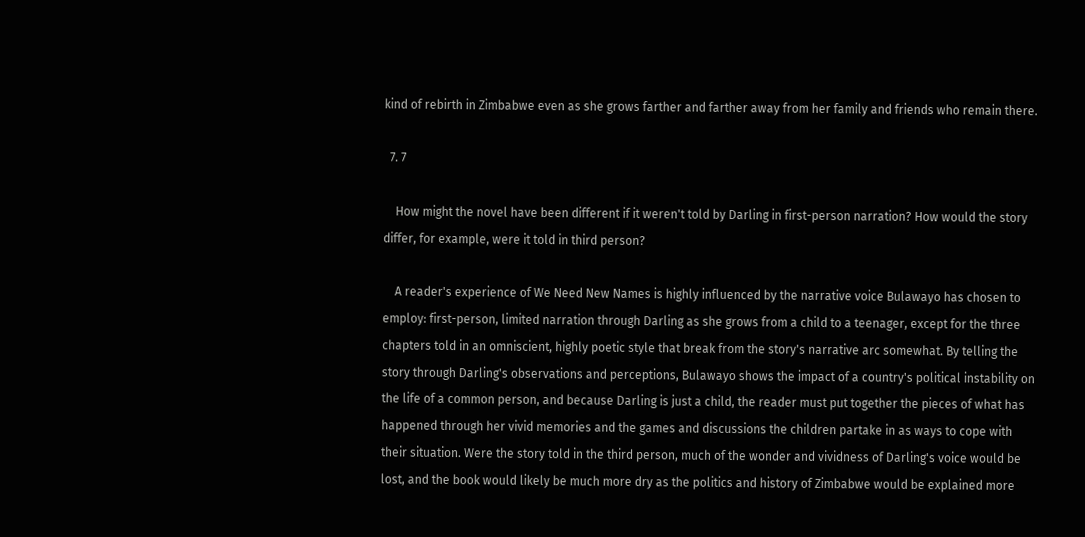kind of rebirth in Zimbabwe even as she grows farther and farther away from her family and friends who remain there.

  7. 7

    How might the novel have been different if it weren't told by Darling in first-person narration? How would the story differ, for example, were it told in third person?

    A reader's experience of We Need New Names is highly influenced by the narrative voice Bulawayo has chosen to employ: first-person, limited narration through Darling as she grows from a child to a teenager, except for the three chapters told in an omniscient, highly poetic style that break from the story's narrative arc somewhat. By telling the story through Darling's observations and perceptions, Bulawayo shows the impact of a country's political instability on the life of a common person, and because Darling is just a child, the reader must put together the pieces of what has happened through her vivid memories and the games and discussions the children partake in as ways to cope with their situation. Were the story told in the third person, much of the wonder and vividness of Darling's voice would be lost, and the book would likely be much more dry as the politics and history of Zimbabwe would be explained more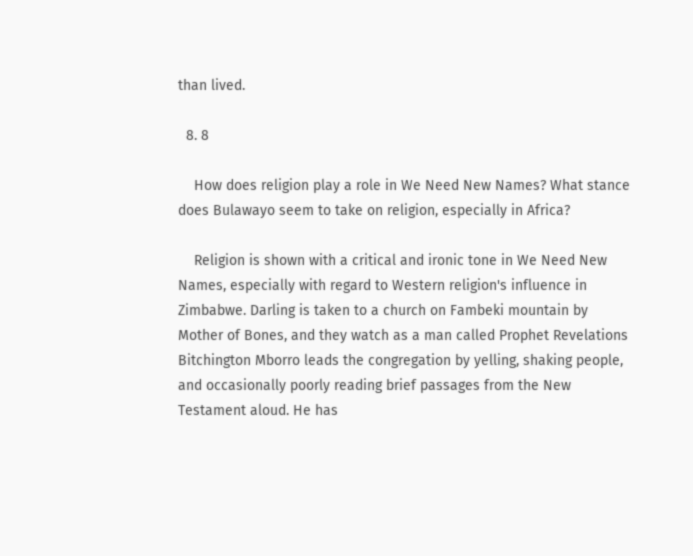than lived.

  8. 8

    How does religion play a role in We Need New Names? What stance does Bulawayo seem to take on religion, especially in Africa?

    Religion is shown with a critical and ironic tone in We Need New Names, especially with regard to Western religion's influence in Zimbabwe. Darling is taken to a church on Fambeki mountain by Mother of Bones, and they watch as a man called Prophet Revelations Bitchington Mborro leads the congregation by yelling, shaking people, and occasionally poorly reading brief passages from the New Testament aloud. He has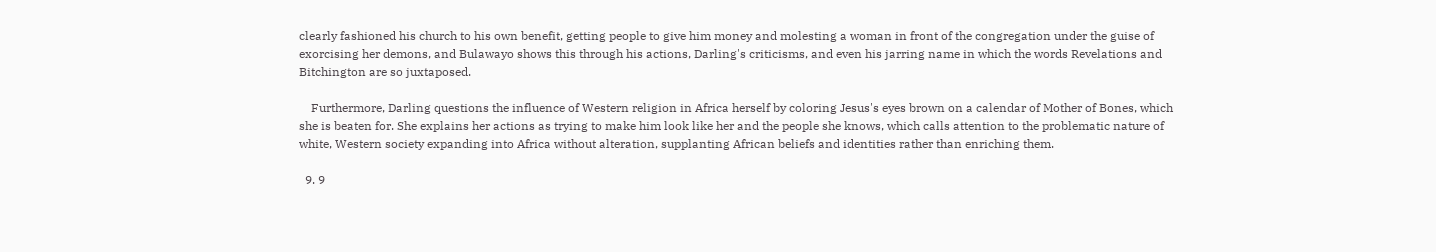clearly fashioned his church to his own benefit, getting people to give him money and molesting a woman in front of the congregation under the guise of exorcising her demons, and Bulawayo shows this through his actions, Darling's criticisms, and even his jarring name in which the words Revelations and Bitchington are so juxtaposed.

    Furthermore, Darling questions the influence of Western religion in Africa herself by coloring Jesus's eyes brown on a calendar of Mother of Bones, which she is beaten for. She explains her actions as trying to make him look like her and the people she knows, which calls attention to the problematic nature of white, Western society expanding into Africa without alteration, supplanting African beliefs and identities rather than enriching them.

  9. 9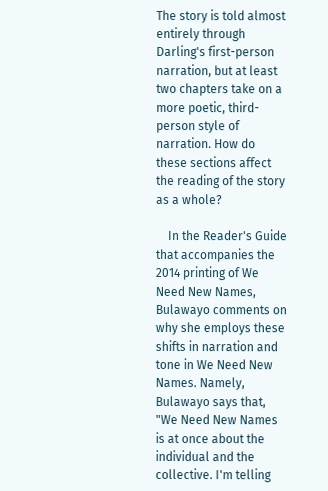The story is told almost entirely through Darling's first-person narration, but at least two chapters take on a more poetic, third-person style of narration. How do these sections affect the reading of the story as a whole?

    In the Reader's Guide that accompanies the 2014 printing of We Need New Names, Bulawayo comments on why she employs these shifts in narration and tone in We Need New Names. Namely, Bulawayo says that, "We Need New Names is at once about the individual and the collective. I'm telling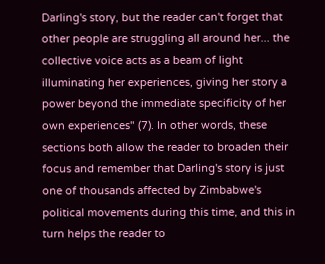Darling's story, but the reader can't forget that other people are struggling all around her... the collective voice acts as a beam of light illuminating her experiences, giving her story a power beyond the immediate specificity of her own experiences" (7). In other words, these sections both allow the reader to broaden their focus and remember that Darling's story is just one of thousands affected by Zimbabwe's political movements during this time, and this in turn helps the reader to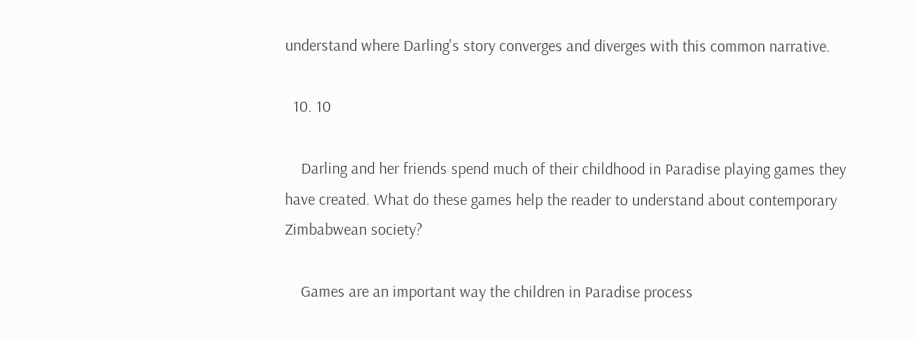understand where Darling's story converges and diverges with this common narrative.

  10. 10

    Darling and her friends spend much of their childhood in Paradise playing games they have created. What do these games help the reader to understand about contemporary Zimbabwean society?

    Games are an important way the children in Paradise process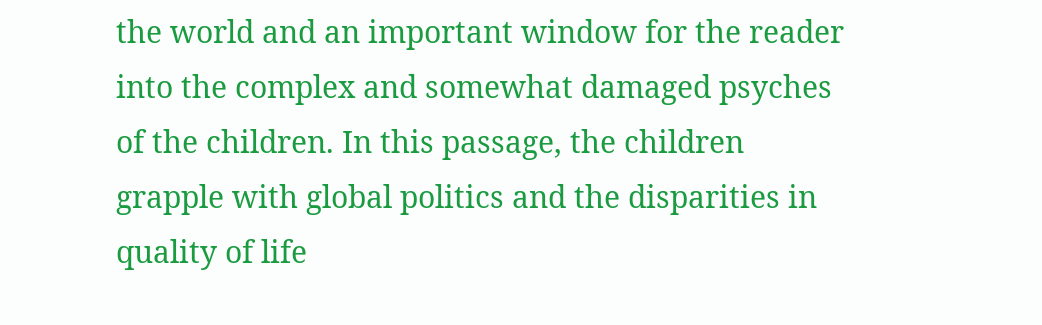the world and an important window for the reader into the complex and somewhat damaged psyches of the children. In this passage, the children grapple with global politics and the disparities in quality of life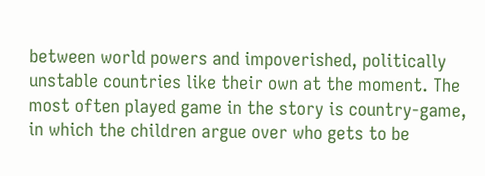between world powers and impoverished, politically unstable countries like their own at the moment. The most often played game in the story is country-game, in which the children argue over who gets to be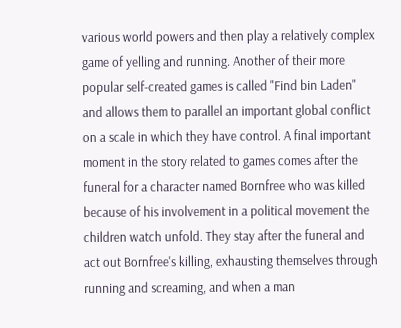various world powers and then play a relatively complex game of yelling and running. Another of their more popular self-created games is called "Find bin Laden" and allows them to parallel an important global conflict on a scale in which they have control. A final important moment in the story related to games comes after the funeral for a character named Bornfree who was killed because of his involvement in a political movement the children watch unfold. They stay after the funeral and act out Bornfree's killing, exhausting themselves through running and screaming, and when a man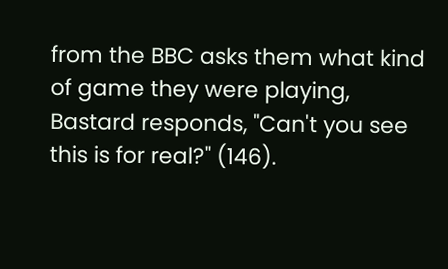from the BBC asks them what kind of game they were playing, Bastard responds, "Can't you see this is for real?" (146).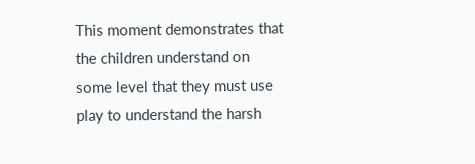This moment demonstrates that the children understand on some level that they must use play to understand the harsh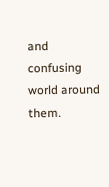and confusing world around them.